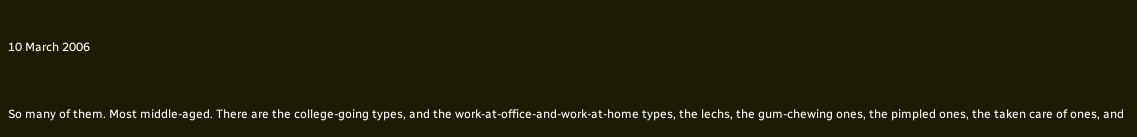10 March 2006


So many of them. Most middle-aged. There are the college-going types, and the work-at-office-and-work-at-home types, the lechs, the gum-chewing ones, the pimpled ones, the taken care of ones, and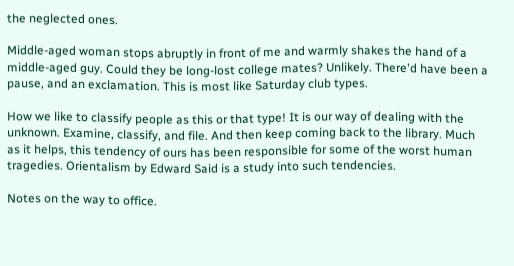the neglected ones.

Middle-aged woman stops abruptly in front of me and warmly shakes the hand of a middle-aged guy. Could they be long-lost college mates? Unlikely. There'd have been a pause, and an exclamation. This is most like Saturday club types.

How we like to classify people as this or that type! It is our way of dealing with the unknown. Examine, classify, and file. And then keep coming back to the library. Much as it helps, this tendency of ours has been responsible for some of the worst human tragedies. Orientalism by Edward Said is a study into such tendencies.

Notes on the way to office.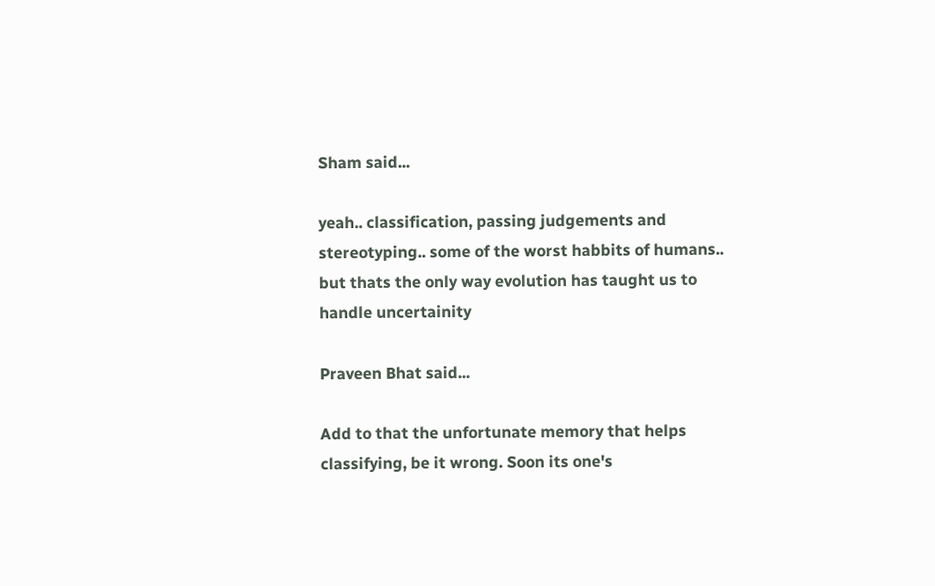Sham said...

yeah.. classification, passing judgements and stereotyping.. some of the worst habbits of humans.. but thats the only way evolution has taught us to handle uncertainity

Praveen Bhat said...

Add to that the unfortunate memory that helps classifying, be it wrong. Soon its one's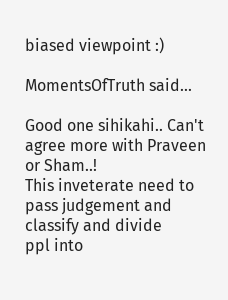biased viewpoint :)

MomentsOfTruth said...

Good one sihikahi.. Can't agree more with Praveen or Sham..!
This inveterate need to pass judgement and classify and divide
ppl into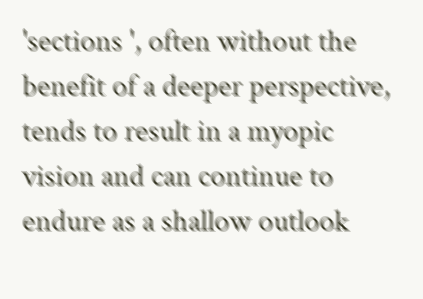'sections ', often without the benefit of a deeper perspective, tends to result in a myopic vision and can continue to endure as a shallow outlook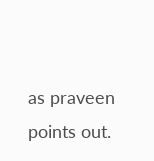as praveen points out.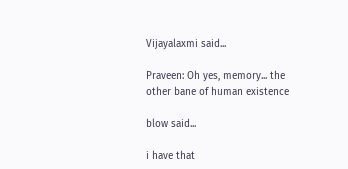Vijayalaxmi said...

Praveen: Oh yes, memory... the other bane of human existence

blow said...

i have that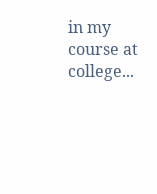in my course at college...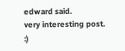edward said.
very interesting post. :)